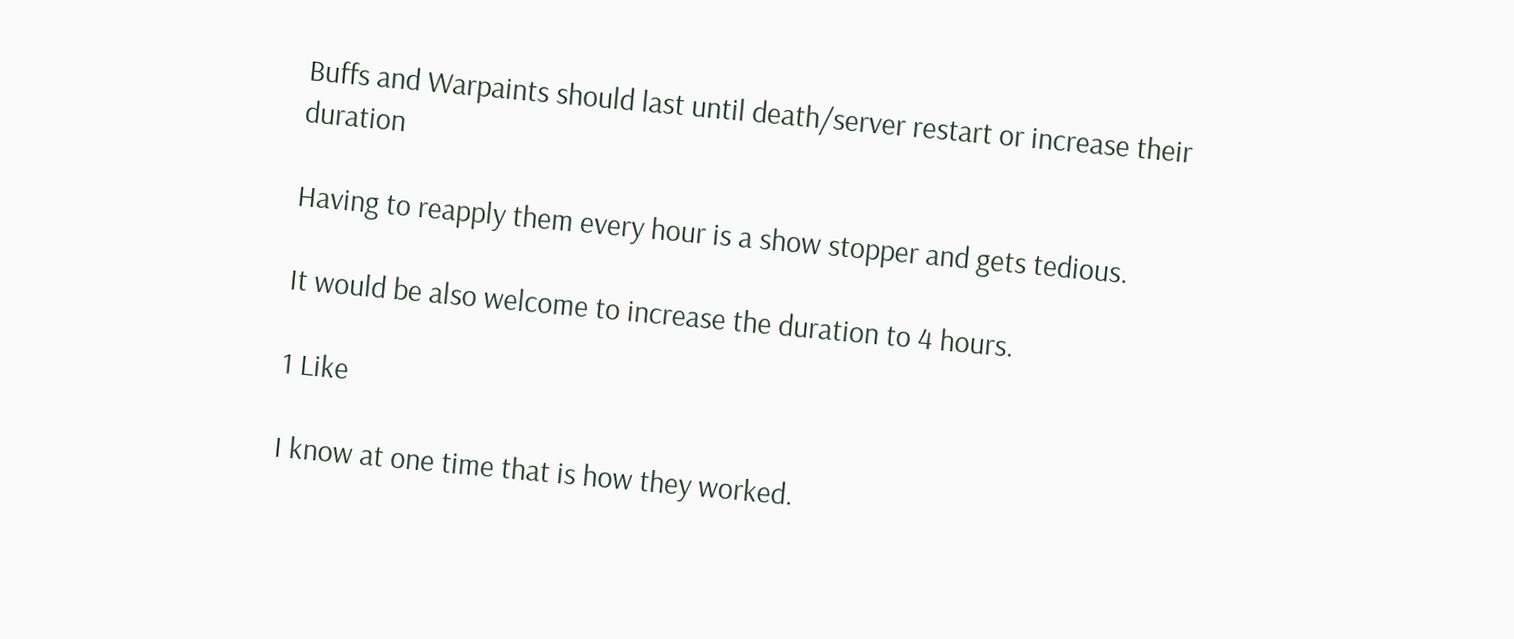Buffs and Warpaints should last until death/server restart or increase their duration

Having to reapply them every hour is a show stopper and gets tedious.

It would be also welcome to increase the duration to 4 hours.

1 Like

I know at one time that is how they worked.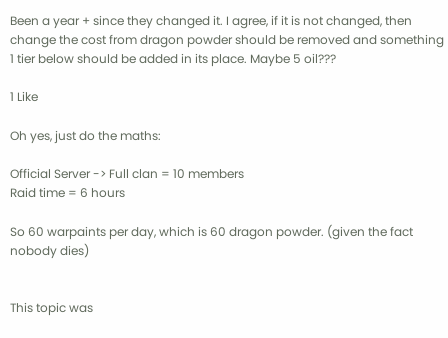Been a year + since they changed it. I agree, if it is not changed, then change the cost from dragon powder should be removed and something 1 tier below should be added in its place. Maybe 5 oil???

1 Like

Oh yes, just do the maths:

Official Server -> Full clan = 10 members
Raid time = 6 hours

So 60 warpaints per day, which is 60 dragon powder. (given the fact nobody dies)


This topic was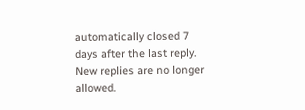automatically closed 7 days after the last reply. New replies are no longer allowed.